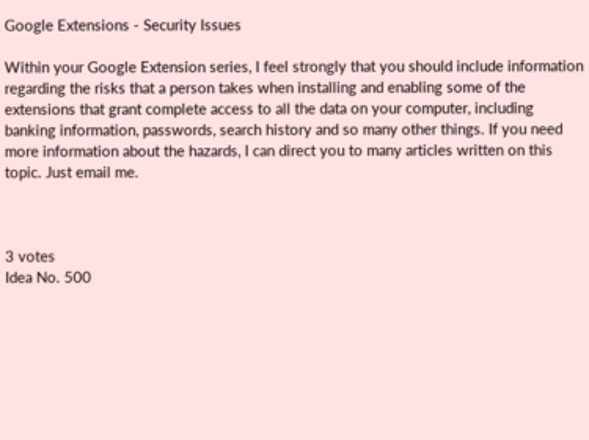Google Extensions - Security Issues

Within your Google Extension series, I feel strongly that you should include information regarding the risks that a person takes when installing and enabling some of the extensions that grant complete access to all the data on your computer, including banking information, passwords, search history and so many other things. If you need more information about the hazards, I can direct you to many articles written on this topic. Just email me.



3 votes
Idea No. 500